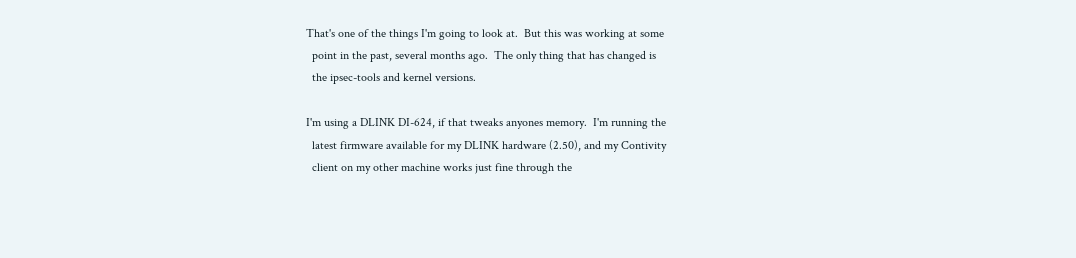That's one of the things I'm going to look at.  But this was working at some
  point in the past, several months ago.  The only thing that has changed is
  the ipsec-tools and kernel versions.

I'm using a DLINK DI-624, if that tweaks anyones memory.  I'm running the
  latest firmware available for my DLINK hardware (2.50), and my Contivity
  client on my other machine works just fine through the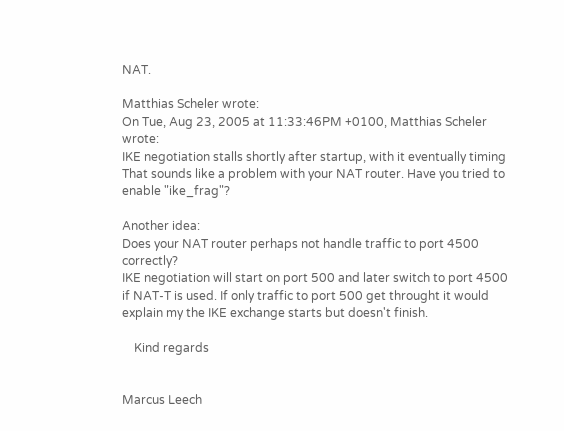NAT.

Matthias Scheler wrote:
On Tue, Aug 23, 2005 at 11:33:46PM +0100, Matthias Scheler wrote:
IKE negotiation stalls shortly after startup, with it eventually timing
That sounds like a problem with your NAT router. Have you tried to
enable "ike_frag"?

Another idea:
Does your NAT router perhaps not handle traffic to port 4500 correctly?
IKE negotiation will start on port 500 and later switch to port 4500
if NAT-T is used. If only traffic to port 500 get throught it would
explain my the IKE exchange starts but doesn't finish.

    Kind regards


Marcus Leech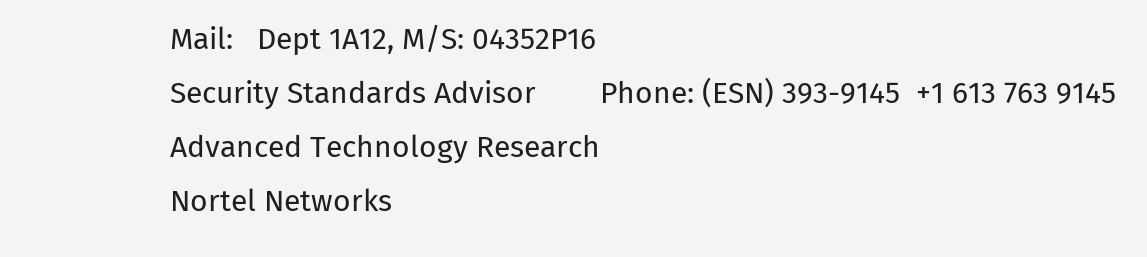Mail:   Dept 1A12, M/S: 04352P16
Security Standards Advisor        Phone: (ESN) 393-9145  +1 613 763 9145
Advanced Technology Research
Nortel Networks